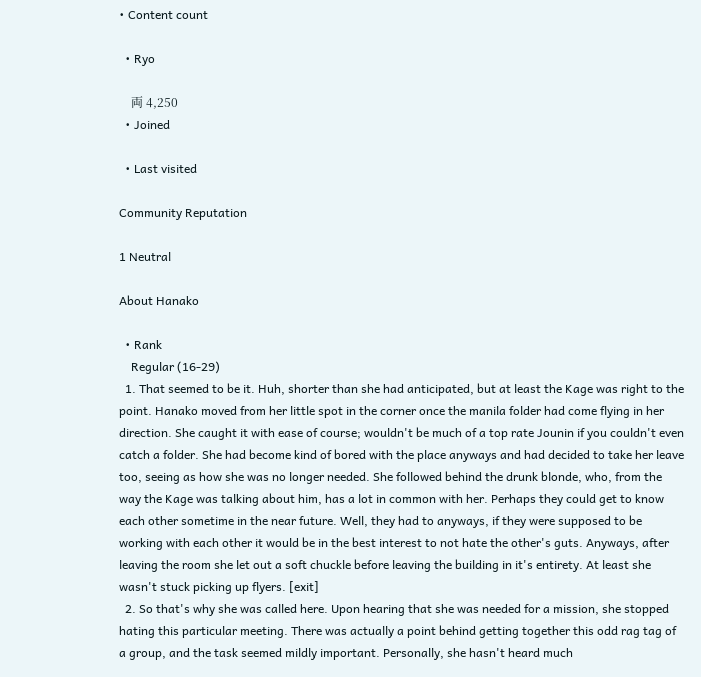• Content count

  • Ryo

    両 4,250
  • Joined

  • Last visited

Community Reputation

1 Neutral

About Hanako

  • Rank
    Regular (16-29)
  1. That seemed to be it. Huh, shorter than she had anticipated, but at least the Kage was right to the point. Hanako moved from her little spot in the corner once the manila folder had come flying in her direction. She caught it with ease of course; wouldn't be much of a top rate Jounin if you couldn't even catch a folder. She had become kind of bored with the place anyways and had decided to take her leave too, seeing as how she was no longer needed. She followed behind the drunk blonde, who, from the way the Kage was talking about him, has a lot in common with her. Perhaps they could get to know each other sometime in the near future. Well, they had to anyways, if they were supposed to be working with each other it would be in the best interest to not hate the other's guts. Anyways, after leaving the room she let out a soft chuckle before leaving the building in it's entirety. At least she wasn't stuck picking up flyers. [exit]
  2. So that's why she was called here. Upon hearing that she was needed for a mission, she stopped hating this particular meeting. There was actually a point behind getting together this odd rag tag of a group, and the task seemed mildly important. Personally, she hasn't heard much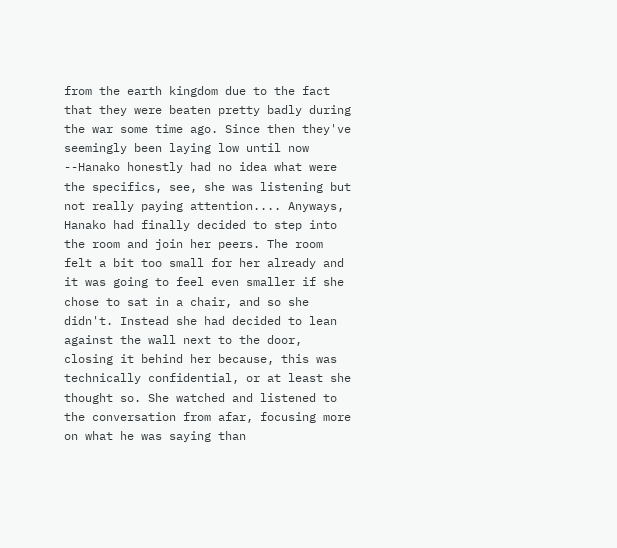from the earth kingdom due to the fact that they were beaten pretty badly during the war some time ago. Since then they've seemingly been laying low until now --Hanako honestly had no idea what were the specifics, see, she was listening but not really paying attention.... Anyways, Hanako had finally decided to step into the room and join her peers. The room felt a bit too small for her already and it was going to feel even smaller if she chose to sat in a chair, and so she didn't. Instead she had decided to lean against the wall next to the door, closing it behind her because, this was technically confidential, or at least she thought so. She watched and listened to the conversation from afar, focusing more on what he was saying than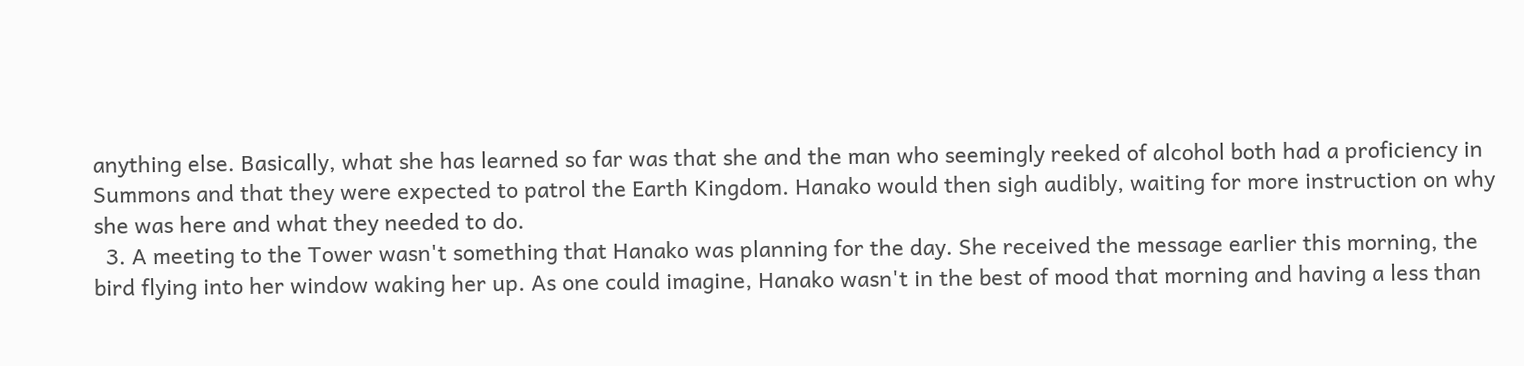anything else. Basically, what she has learned so far was that she and the man who seemingly reeked of alcohol both had a proficiency in Summons and that they were expected to patrol the Earth Kingdom. Hanako would then sigh audibly, waiting for more instruction on why she was here and what they needed to do.
  3. A meeting to the Tower wasn't something that Hanako was planning for the day. She received the message earlier this morning, the bird flying into her window waking her up. As one could imagine, Hanako wasn't in the best of mood that morning and having a less than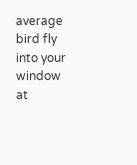average bird fly into your window at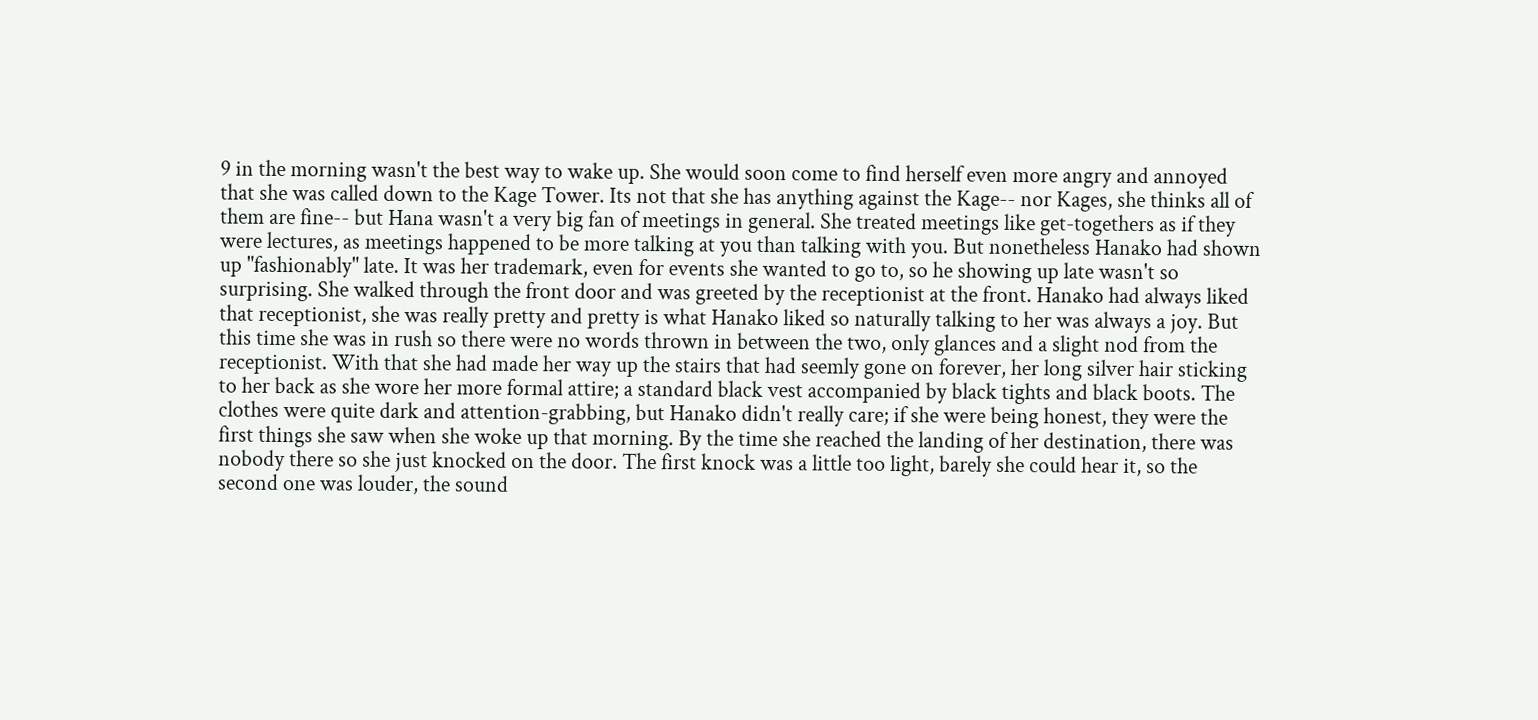9 in the morning wasn't the best way to wake up. She would soon come to find herself even more angry and annoyed that she was called down to the Kage Tower. Its not that she has anything against the Kage-- nor Kages, she thinks all of them are fine-- but Hana wasn't a very big fan of meetings in general. She treated meetings like get-togethers as if they were lectures, as meetings happened to be more talking at you than talking with you. But nonetheless Hanako had shown up "fashionably" late. It was her trademark, even for events she wanted to go to, so he showing up late wasn't so surprising. She walked through the front door and was greeted by the receptionist at the front. Hanako had always liked that receptionist, she was really pretty and pretty is what Hanako liked so naturally talking to her was always a joy. But this time she was in rush so there were no words thrown in between the two, only glances and a slight nod from the receptionist. With that she had made her way up the stairs that had seemly gone on forever, her long silver hair sticking to her back as she wore her more formal attire; a standard black vest accompanied by black tights and black boots. The clothes were quite dark and attention-grabbing, but Hanako didn't really care; if she were being honest, they were the first things she saw when she woke up that morning. By the time she reached the landing of her destination, there was nobody there so she just knocked on the door. The first knock was a little too light, barely she could hear it, so the second one was louder, the sound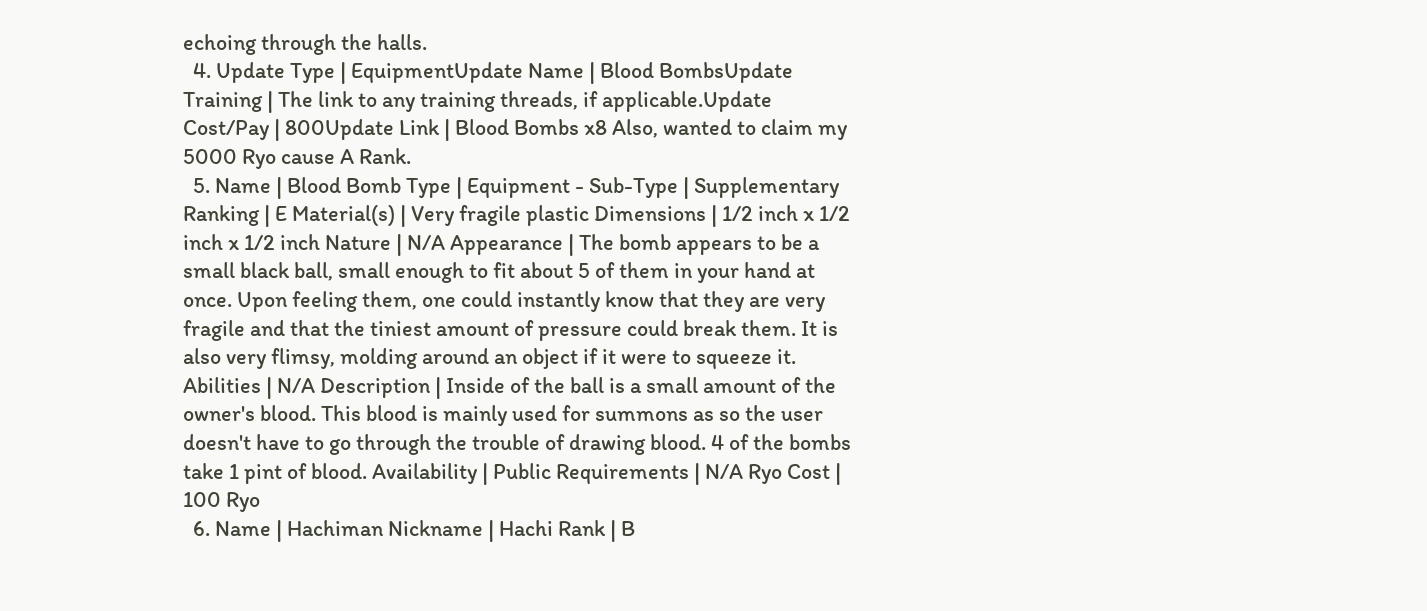echoing through the halls.
  4. Update Type | EquipmentUpdate Name | Blood BombsUpdate Training | The link to any training threads, if applicable.Update Cost/Pay | 800Update Link | Blood Bombs x8 Also, wanted to claim my 5000 Ryo cause A Rank.
  5. Name | Blood Bomb Type | Equipment - Sub-Type | Supplementary Ranking | E Material(s) | Very fragile plastic Dimensions | 1/2 inch x 1/2 inch x 1/2 inch Nature | N/A Appearance | The bomb appears to be a small black ball, small enough to fit about 5 of them in your hand at once. Upon feeling them, one could instantly know that they are very fragile and that the tiniest amount of pressure could break them. It is also very flimsy, molding around an object if it were to squeeze it. Abilities | N/A Description | Inside of the ball is a small amount of the owner's blood. This blood is mainly used for summons as so the user doesn't have to go through the trouble of drawing blood. 4 of the bombs take 1 pint of blood. Availability | Public Requirements | N/A Ryo Cost | 100 Ryo
  6. Name | Hachiman Nickname | Hachi Rank | B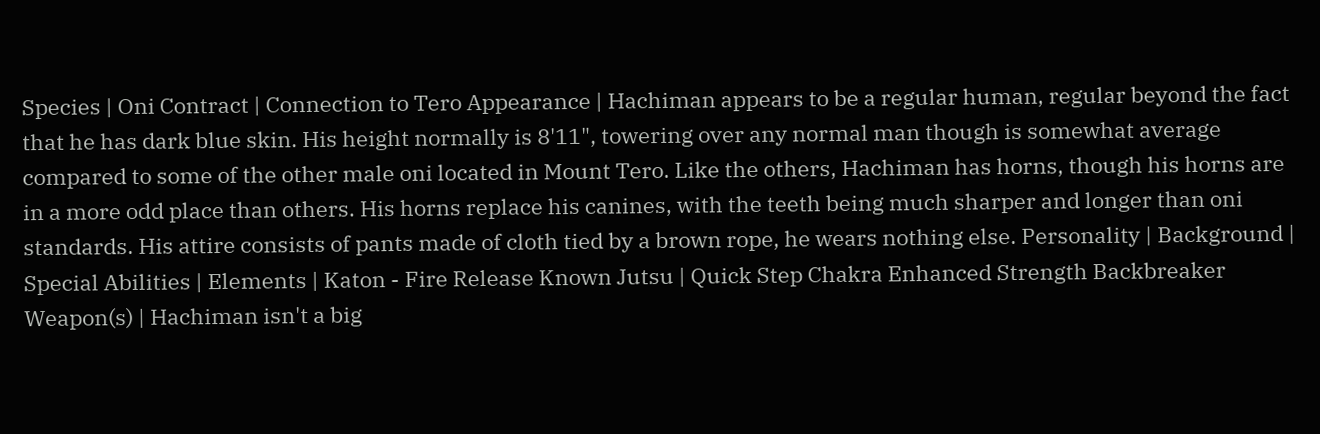Species | Oni Contract | Connection to Tero Appearance | Hachiman appears to be a regular human, regular beyond the fact that he has dark blue skin. His height normally is 8'11", towering over any normal man though is somewhat average compared to some of the other male oni located in Mount Tero. Like the others, Hachiman has horns, though his horns are in a more odd place than others. His horns replace his canines, with the teeth being much sharper and longer than oni standards. His attire consists of pants made of cloth tied by a brown rope, he wears nothing else. Personality | Background | Special Abilities | Elements | Katon - Fire Release Known Jutsu | Quick Step Chakra Enhanced Strength Backbreaker Weapon(s) | Hachiman isn't a big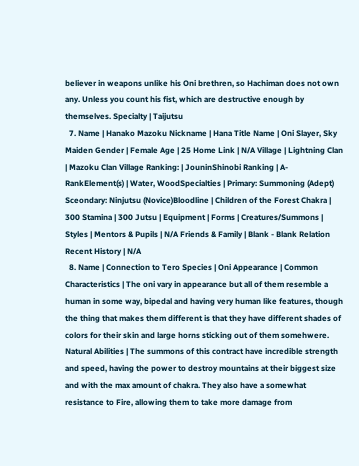believer in weapons unlike his Oni brethren, so Hachiman does not own any. Unless you count his fist, which are destructive enough by themselves. Specialty | Taijutsu
  7. Name | Hanako Mazoku Nickname | Hana Title Name | Oni Slayer, Sky Maiden Gender | Female Age | 25 Home Link | N/A Village | Lightning Clan | Mazoku Clan Village Ranking: | JouninShinobi Ranking | A-RankElement(s) | Water, WoodSpecialties | Primary: Summoning (Adept) Sceondary: Ninjutsu (Novice)Bloodline | Children of the Forest Chakra | 300 Stamina | 300 Jutsu | Equipment | Forms | Creatures/Summons | Styles | Mentors & Pupils | N/A Friends & Family | Blank - Blank Relation Recent History | N/A
  8. Name | Connection to Tero Species | Oni Appearance | Common Characteristics | The oni vary in appearance but all of them resemble a human in some way, bipedal and having very human like features, though the thing that makes them different is that they have different shades of colors for their skin and large horns sticking out of them somehwere. Natural Abilities | The summons of this contract have incredible strength and speed, having the power to destroy mountains at their biggest size and with the max amount of chakra. They also have a somewhat resistance to Fire, allowing them to take more damage from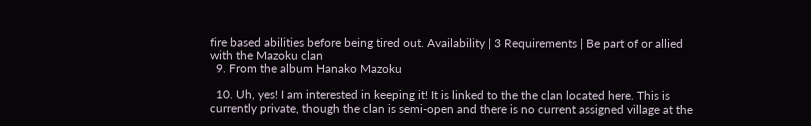fire based abilities before being tired out. Availability | 3 Requirements | Be part of or allied with the Mazoku clan
  9. From the album Hanako Mazoku

  10. Uh, yes! I am interested in keeping it! It is linked to the the clan located here. This is currently private, though the clan is semi-open and there is no current assigned village at the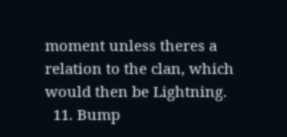moment unless theres a relation to the clan, which would then be Lightning.
  11. Bump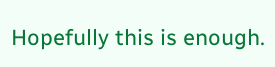Hopefully this is enough.